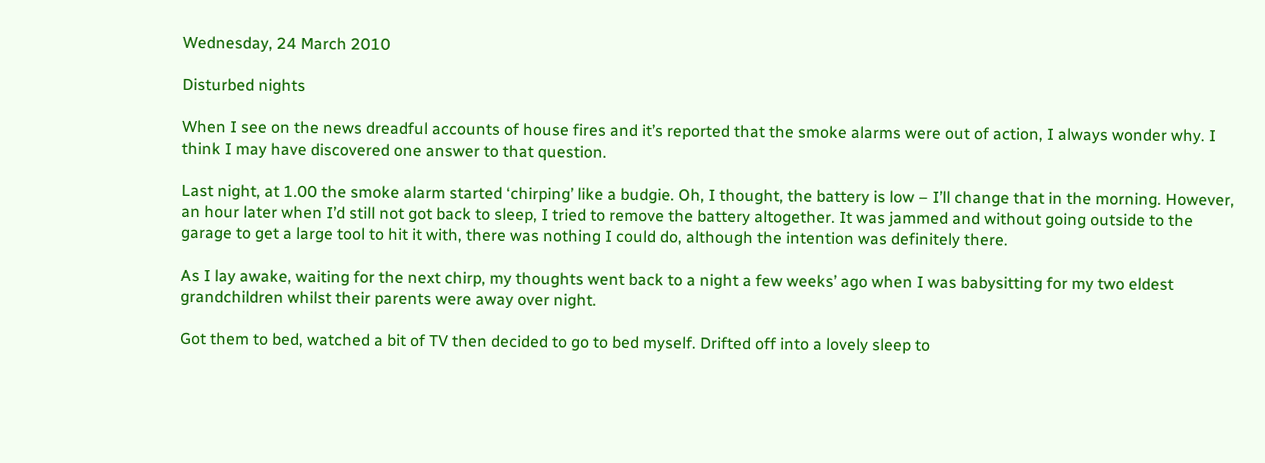Wednesday, 24 March 2010

Disturbed nights

When I see on the news dreadful accounts of house fires and it’s reported that the smoke alarms were out of action, I always wonder why. I think I may have discovered one answer to that question.

Last night, at 1.00 the smoke alarm started ‘chirping’ like a budgie. Oh, I thought, the battery is low – I’ll change that in the morning. However, an hour later when I’d still not got back to sleep, I tried to remove the battery altogether. It was jammed and without going outside to the garage to get a large tool to hit it with, there was nothing I could do, although the intention was definitely there.

As I lay awake, waiting for the next chirp, my thoughts went back to a night a few weeks’ ago when I was babysitting for my two eldest grandchildren whilst their parents were away over night.

Got them to bed, watched a bit of TV then decided to go to bed myself. Drifted off into a lovely sleep to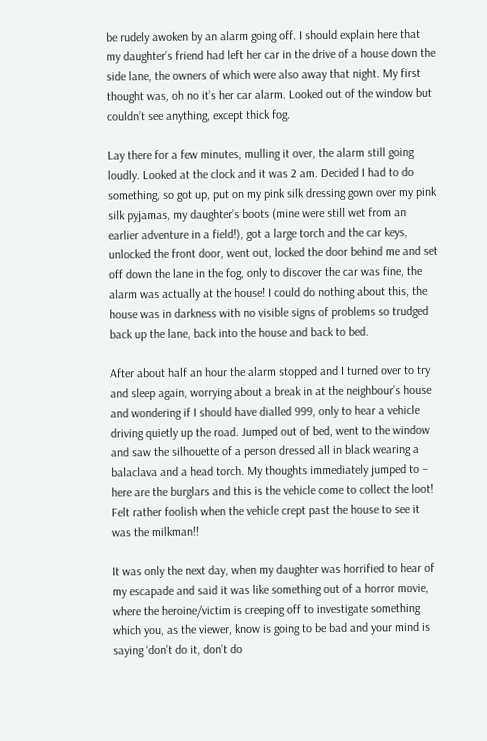be rudely awoken by an alarm going off. I should explain here that my daughter’s friend had left her car in the drive of a house down the side lane, the owners of which were also away that night. My first thought was, oh no it’s her car alarm. Looked out of the window but couldn’t see anything, except thick fog.

Lay there for a few minutes, mulling it over, the alarm still going loudly. Looked at the clock and it was 2 am. Decided I had to do something, so got up, put on my pink silk dressing gown over my pink silk pyjamas, my daughter’s boots (mine were still wet from an earlier adventure in a field!), got a large torch and the car keys, unlocked the front door, went out, locked the door behind me and set off down the lane in the fog, only to discover the car was fine, the alarm was actually at the house! I could do nothing about this, the house was in darkness with no visible signs of problems so trudged back up the lane, back into the house and back to bed.

After about half an hour the alarm stopped and I turned over to try and sleep again, worrying about a break in at the neighbour’s house and wondering if I should have dialled 999, only to hear a vehicle driving quietly up the road. Jumped out of bed, went to the window and saw the silhouette of a person dressed all in black wearing a balaclava and a head torch. My thoughts immediately jumped to – here are the burglars and this is the vehicle come to collect the loot! Felt rather foolish when the vehicle crept past the house to see it was the milkman!!

It was only the next day, when my daughter was horrified to hear of my escapade and said it was like something out of a horror movie, where the heroine/victim is creeping off to investigate something which you, as the viewer, know is going to be bad and your mind is saying ‘don’t do it, don’t do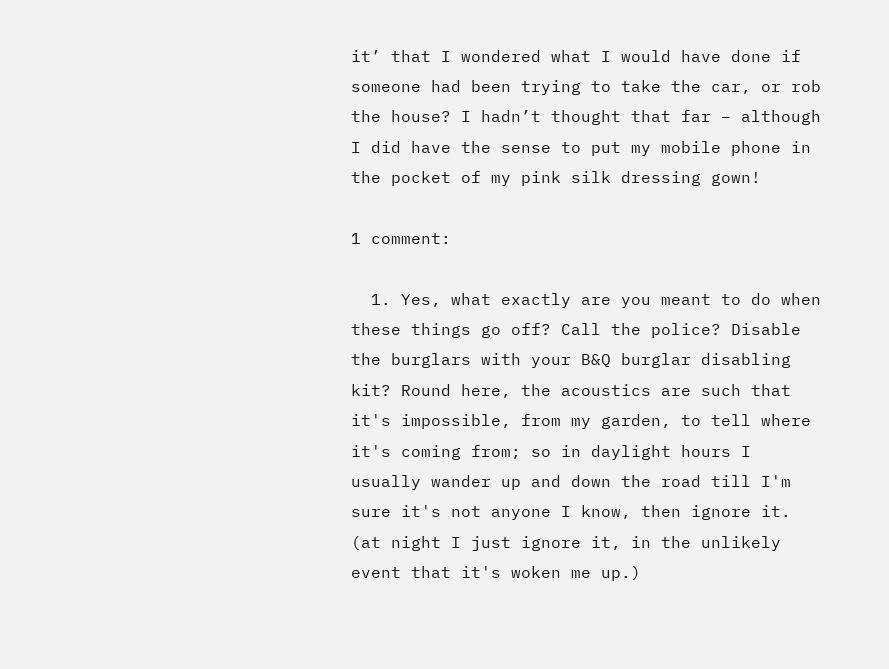it’ that I wondered what I would have done if someone had been trying to take the car, or rob the house? I hadn’t thought that far – although I did have the sense to put my mobile phone in the pocket of my pink silk dressing gown!

1 comment:

  1. Yes, what exactly are you meant to do when these things go off? Call the police? Disable the burglars with your B&Q burglar disabling kit? Round here, the acoustics are such that it's impossible, from my garden, to tell where it's coming from; so in daylight hours I usually wander up and down the road till I'm sure it's not anyone I know, then ignore it. (at night I just ignore it, in the unlikely event that it's woken me up.)